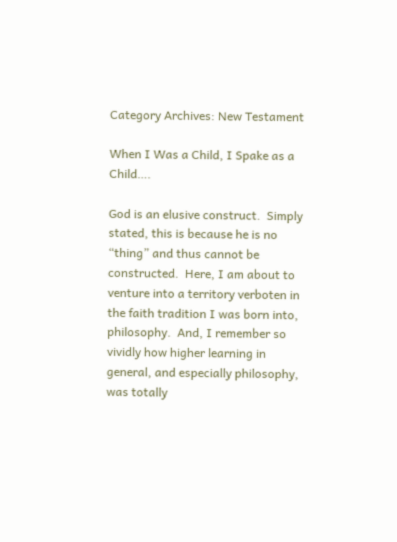Category Archives: New Testament

When I Was a Child, I Spake as a Child….

God is an elusive construct.  Simply stated, this is because he is no “thing” and thus cannot be constructed.  Here, I am about to venture into a territory verboten in the faith tradition I was born into, philosophy.  And, I remember so vividly how higher learning in general, and especially philosophy, was totally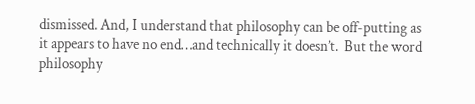dismissed. And, I understand that philosophy can be off-putting as it appears to have no end…and technically it doesn’t.  But the word philosophy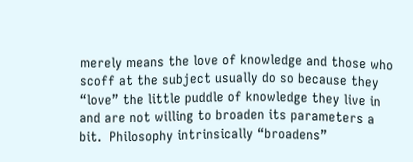merely means the love of knowledge and those who scoff at the subject usually do so because they “love” the little puddle of knowledge they live in and are not willing to broaden its parameters a bit.  Philosophy intrinsically “broadens”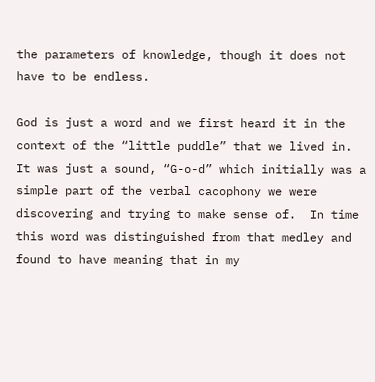the parameters of knowledge, though it does not have to be endless.

God is just a word and we first heard it in the context of the “little puddle” that we lived in.  It was just a sound, “G-o-d” which initially was a simple part of the verbal cacophony we were discovering and trying to make sense of.  In time this word was distinguished from that medley and found to have meaning that in my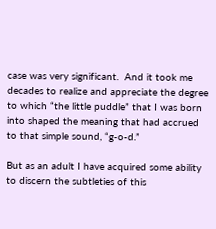case was very significant.  And it took me decades to realize and appreciate the degree to which “the little puddle” that I was born into shaped the meaning that had accrued to that simple sound, “g-o-d.”

But as an adult I have acquired some ability to discern the subtleties of this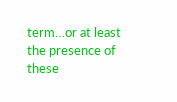term…or at least the presence of these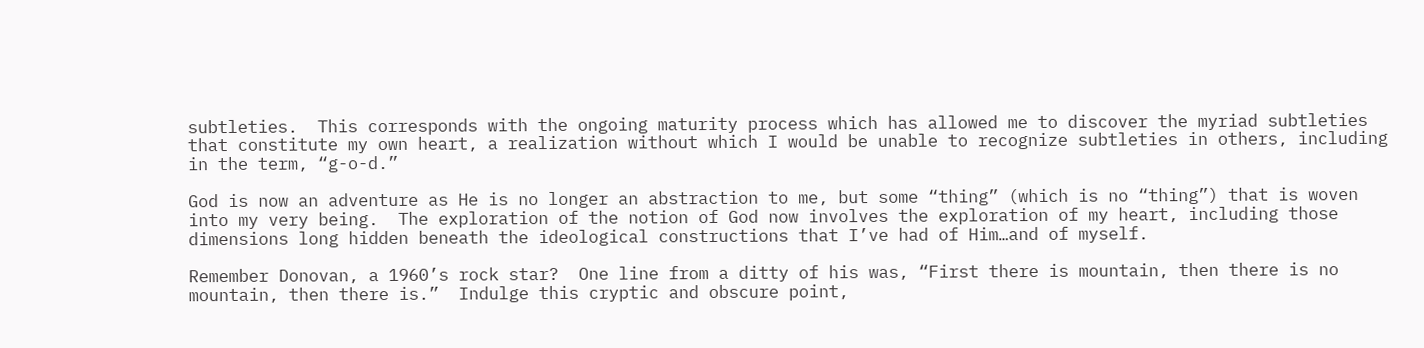subtleties.  This corresponds with the ongoing maturity process which has allowed me to discover the myriad subtleties that constitute my own heart, a realization without which I would be unable to recognize subtleties in others, including in the term, “g-o-d.”

God is now an adventure as He is no longer an abstraction to me, but some “thing” (which is no “thing”) that is woven into my very being.  The exploration of the notion of God now involves the exploration of my heart, including those dimensions long hidden beneath the ideological constructions that I’ve had of Him…and of myself.

Remember Donovan, a 1960’s rock star?  One line from a ditty of his was, “First there is mountain, then there is no mountain, then there is.”  Indulge this cryptic and obscure point,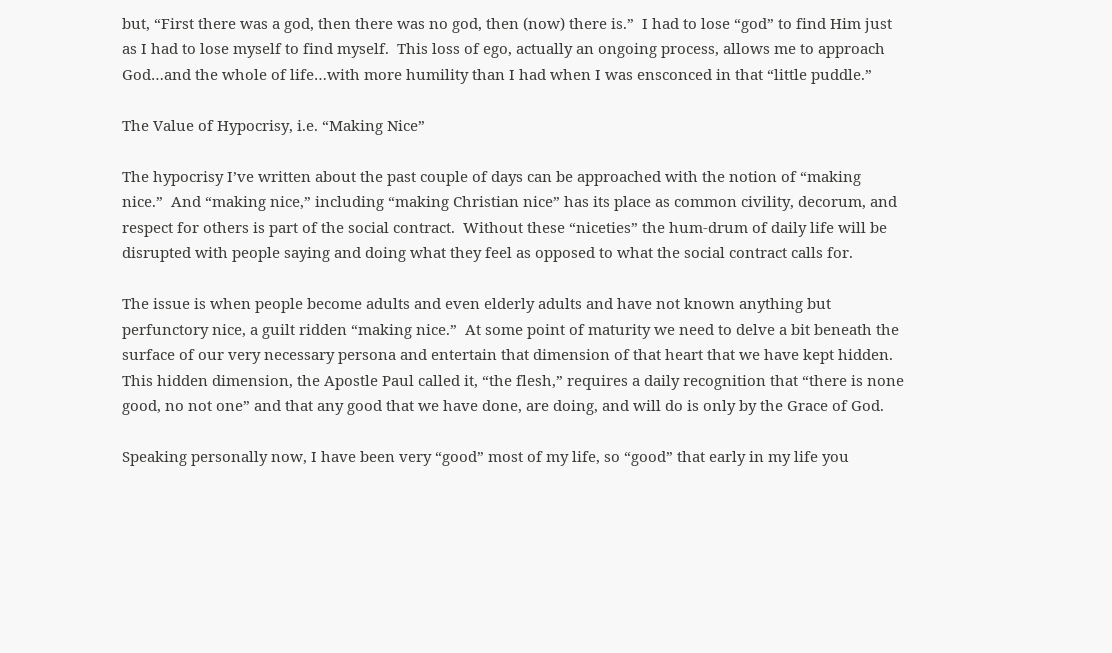but, “First there was a god, then there was no god, then (now) there is.”  I had to lose “god” to find Him just as I had to lose myself to find myself.  This loss of ego, actually an ongoing process, allows me to approach God…and the whole of life…with more humility than I had when I was ensconced in that “little puddle.”

The Value of Hypocrisy, i.e. “Making Nice”

The hypocrisy I’ve written about the past couple of days can be approached with the notion of “making nice.”  And “making nice,” including “making Christian nice” has its place as common civility, decorum, and respect for others is part of the social contract.  Without these “niceties” the hum-drum of daily life will be disrupted with people saying and doing what they feel as opposed to what the social contract calls for.

The issue is when people become adults and even elderly adults and have not known anything but perfunctory nice, a guilt ridden “making nice.”  At some point of maturity we need to delve a bit beneath the surface of our very necessary persona and entertain that dimension of that heart that we have kept hidden.  This hidden dimension, the Apostle Paul called it, “the flesh,” requires a daily recognition that “there is none good, no not one” and that any good that we have done, are doing, and will do is only by the Grace of God.

Speaking personally now, I have been very “good” most of my life, so “good” that early in my life you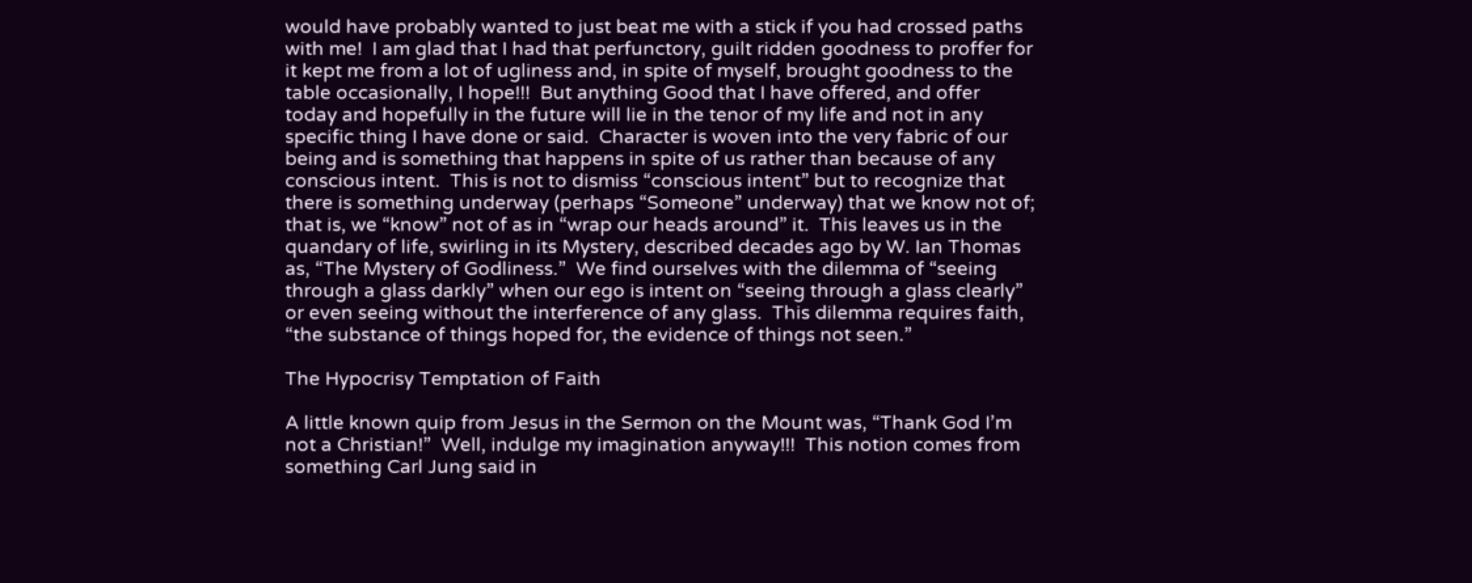would have probably wanted to just beat me with a stick if you had crossed paths with me!  I am glad that I had that perfunctory, guilt ridden goodness to proffer for it kept me from a lot of ugliness and, in spite of myself, brought goodness to the table occasionally, I hope!!!  But anything Good that I have offered, and offer today and hopefully in the future will lie in the tenor of my life and not in any specific thing I have done or said.  Character is woven into the very fabric of our being and is something that happens in spite of us rather than because of any conscious intent.  This is not to dismiss “conscious intent” but to recognize that there is something underway (perhaps “Someone” underway) that we know not of; that is, we “know” not of as in “wrap our heads around” it.  This leaves us in the quandary of life, swirling in its Mystery, described decades ago by W. Ian Thomas as, “The Mystery of Godliness.”  We find ourselves with the dilemma of “seeing through a glass darkly” when our ego is intent on “seeing through a glass clearly” or even seeing without the interference of any glass.  This dilemma requires faith, “the substance of things hoped for, the evidence of things not seen.”

The Hypocrisy Temptation of Faith

A little known quip from Jesus in the Sermon on the Mount was, “Thank God I’m not a Christian!”  Well, indulge my imagination anyway!!!  This notion comes from something Carl Jung said in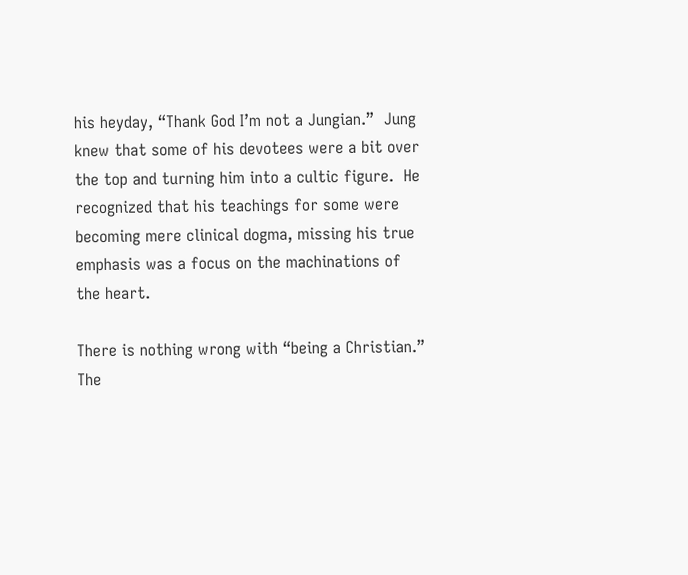his heyday, “Thank God I’m not a Jungian.”  Jung knew that some of his devotees were a bit over the top and turning him into a cultic figure.  He recognized that his teachings for some were becoming mere clinical dogma, missing his true emphasis was a focus on the machinations of the heart.

There is nothing wrong with “being a Christian.”  The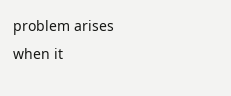problem arises when it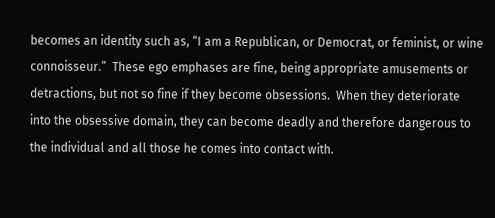becomes an identity such as, “I am a Republican, or Democrat, or feminist, or wine connoisseur.”  These ego emphases are fine, being appropriate amusements or detractions, but not so fine if they become obsessions.  When they deteriorate into the obsessive domain, they can become deadly and therefore dangerous to the individual and all those he comes into contact with.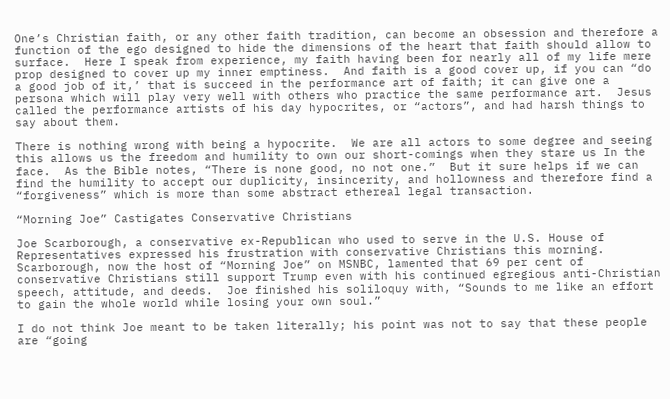One’s Christian faith, or any other faith tradition, can become an obsession and therefore a function of the ego designed to hide the dimensions of the heart that faith should allow to surface.  Here I speak from experience, my faith having been for nearly all of my life mere prop designed to cover up my inner emptiness.  And faith is a good cover up, if you can “do a good job of it,’ that is succeed in the performance art of faith; it can give one a persona which will play very well with others who practice the same performance art.  Jesus called the performance artists of his day hypocrites, or “actors”, and had harsh things to say about them.

There is nothing wrong with being a hypocrite.  We are all actors to some degree and seeing this allows us the freedom and humility to own our short-comings when they stare us In the face.  As the Bible notes, “There is none good, no not one.”  But it sure helps if we can find the humility to accept our duplicity, insincerity, and hollowness and therefore find a “forgiveness” which is more than some abstract ethereal legal transaction.

“Morning Joe” Castigates Conservative Christians

Joe Scarborough, a conservative ex-Republican who used to serve in the U.S. House of Representatives expressed his frustration with conservative Christians this morning.  Scarborough, now the host of “Morning Joe” on MSNBC, lamented that 69 per cent of conservative Christians still support Trump even with his continued egregious anti-Christian speech, attitude, and deeds.  Joe finished his soliloquy with, “Sounds to me like an effort to gain the whole world while losing your own soul.”

I do not think Joe meant to be taken literally; his point was not to say that these people are “going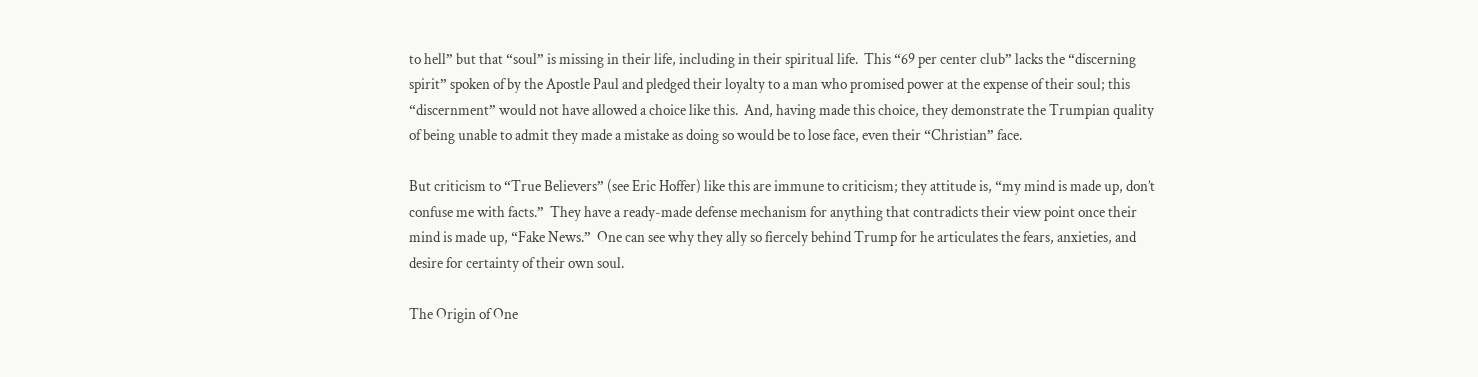to hell” but that “soul” is missing in their life, including in their spiritual life.  This “69 per center club” lacks the “discerning spirit” spoken of by the Apostle Paul and pledged their loyalty to a man who promised power at the expense of their soul; this “discernment” would not have allowed a choice like this.  And, having made this choice, they demonstrate the Trumpian quality of being unable to admit they made a mistake as doing so would be to lose face, even their “Christian” face.

But criticism to “True Believers” (see Eric Hoffer) like this are immune to criticism; they attitude is, “my mind is made up, don’t confuse me with facts.”  They have a ready-made defense mechanism for anything that contradicts their view point once their mind is made up, “Fake News.”  One can see why they ally so fiercely behind Trump for he articulates the fears, anxieties, and desire for certainty of their own soul.

The Origin of One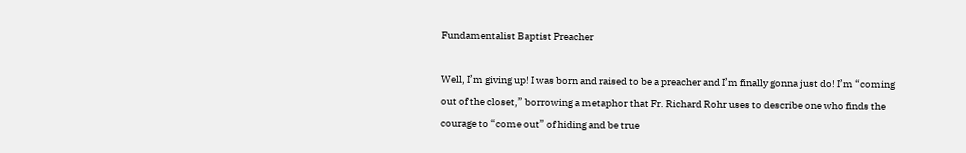Fundamentalist Baptist Preacher

Well, I’m giving up! I was born and raised to be a preacher and I’m finally gonna just do! I’m “coming out of the closet,” borrowing a metaphor that Fr. Richard Rohr uses to describe one who finds the courage to “come out” of hiding and be true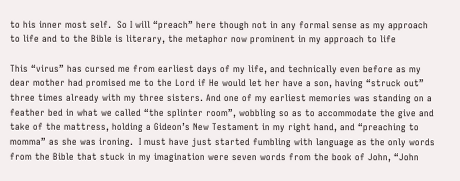to his inner most self.  So I will “preach” here though not in any formal sense as my approach to life and to the Bible is literary, the metaphor now prominent in my approach to life

This “virus” has cursed me from earliest days of my life, and technically even before as my dear mother had promised me to the Lord if He would let her have a son, having “struck out” three times already with my three sisters. And one of my earliest memories was standing on a feather bed in what we called “the splinter room”, wobbling so as to accommodate the give and take of the mattress, holding a Gideon’s New Testament in my right hand, and “preaching to momma” as she was ironing.  I must have just started fumbling with language as the only words from the Bible that stuck in my imagination were seven words from the book of John, “John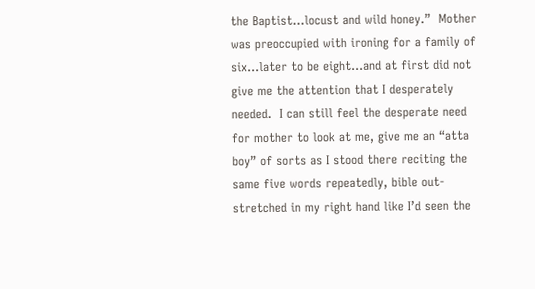the Baptist…locust and wild honey.”  Mother was preoccupied with ironing for a family of six…later to be eight…and at first did not give me the attention that I desperately needed.  I can still feel the desperate need for mother to look at me, give me an “atta boy” of sorts as I stood there reciting the same five words repeatedly, bible out-stretched in my right hand like I’d seen the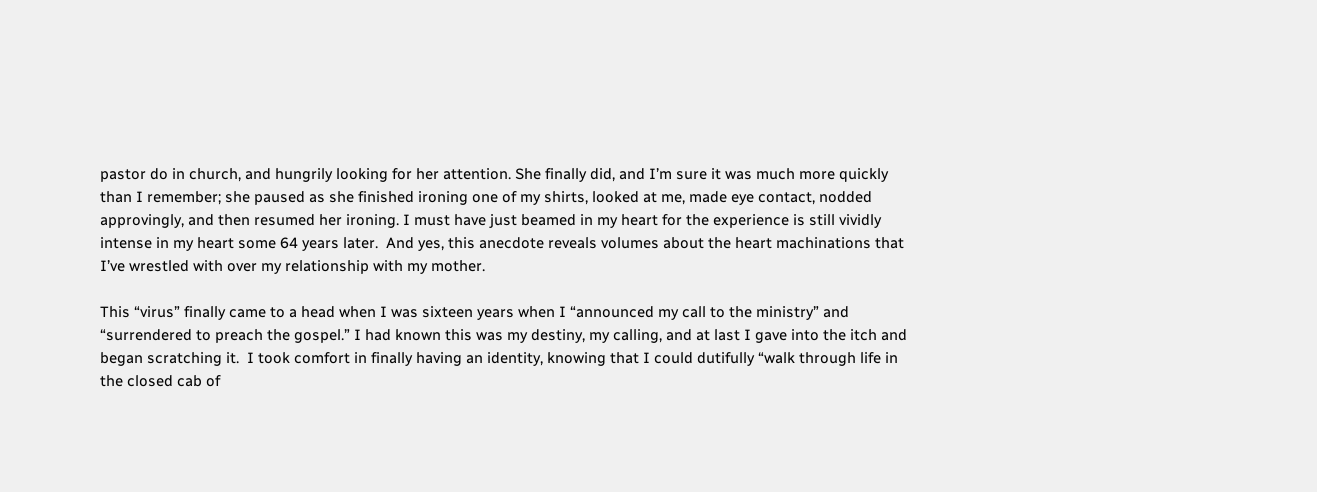pastor do in church, and hungrily looking for her attention. She finally did, and I’m sure it was much more quickly than I remember; she paused as she finished ironing one of my shirts, looked at me, made eye contact, nodded approvingly, and then resumed her ironing. I must have just beamed in my heart for the experience is still vividly intense in my heart some 64 years later.  And yes, this anecdote reveals volumes about the heart machinations that I’ve wrestled with over my relationship with my mother.

This “virus” finally came to a head when I was sixteen years when I “announced my call to the ministry” and “surrendered to preach the gospel.” I had known this was my destiny, my calling, and at last I gave into the itch and began scratching it.  I took comfort in finally having an identity, knowing that I could dutifully “walk through life in the closed cab of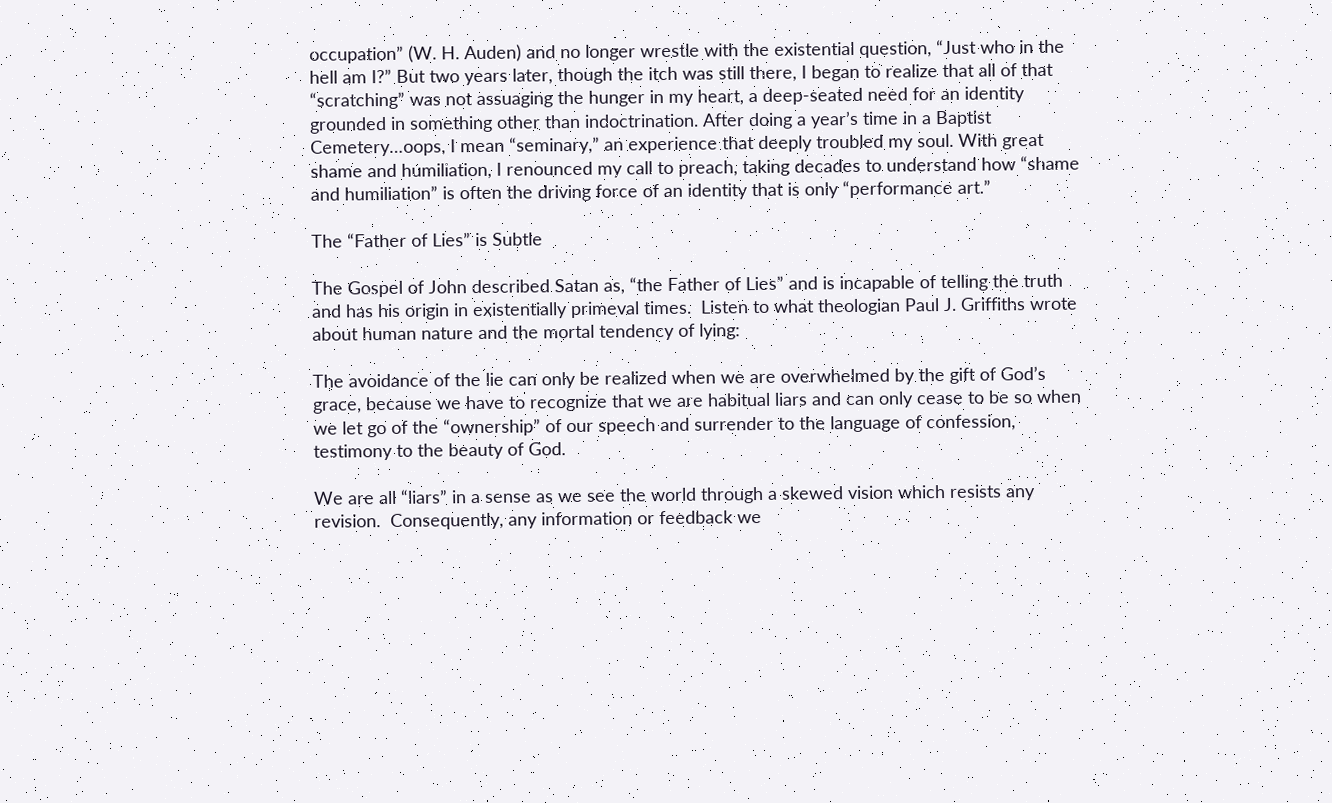occupation” (W. H. Auden) and no longer wrestle with the existential question, “Just who in the hell am I?” But two years later, though the itch was still there, I began to realize that all of that “scratching” was not assuaging the hunger in my heart, a deep-seated need for an identity grounded in something other than indoctrination. After doing a year’s time in a Baptist Cemetery…oops, I mean “seminary,” an experience that deeply troubled my soul. With great shame and humiliation, I renounced my call to preach, taking decades to understand how “shame and humiliation” is often the driving force of an identity that is only “performance art.”

The “Father of Lies” is Subtle

The Gospel of John described Satan as, “the Father of Lies” and is incapable of telling the truth and has his origin in existentially primeval times.  Listen to what theologian Paul J. Griffiths wrote about human nature and the mortal tendency of lying:

The avoidance of the lie can only be realized when we are overwhelmed by the gift of God’s grace, because we have to recognize that we are habitual liars and can only cease to be so when we let go of the “ownership” of our speech and surrender to the language of confession, testimony to the beauty of God.

We are all “liars” in a sense as we see the world through a skewed vision which resists any revision.  Consequently, any information or feedback we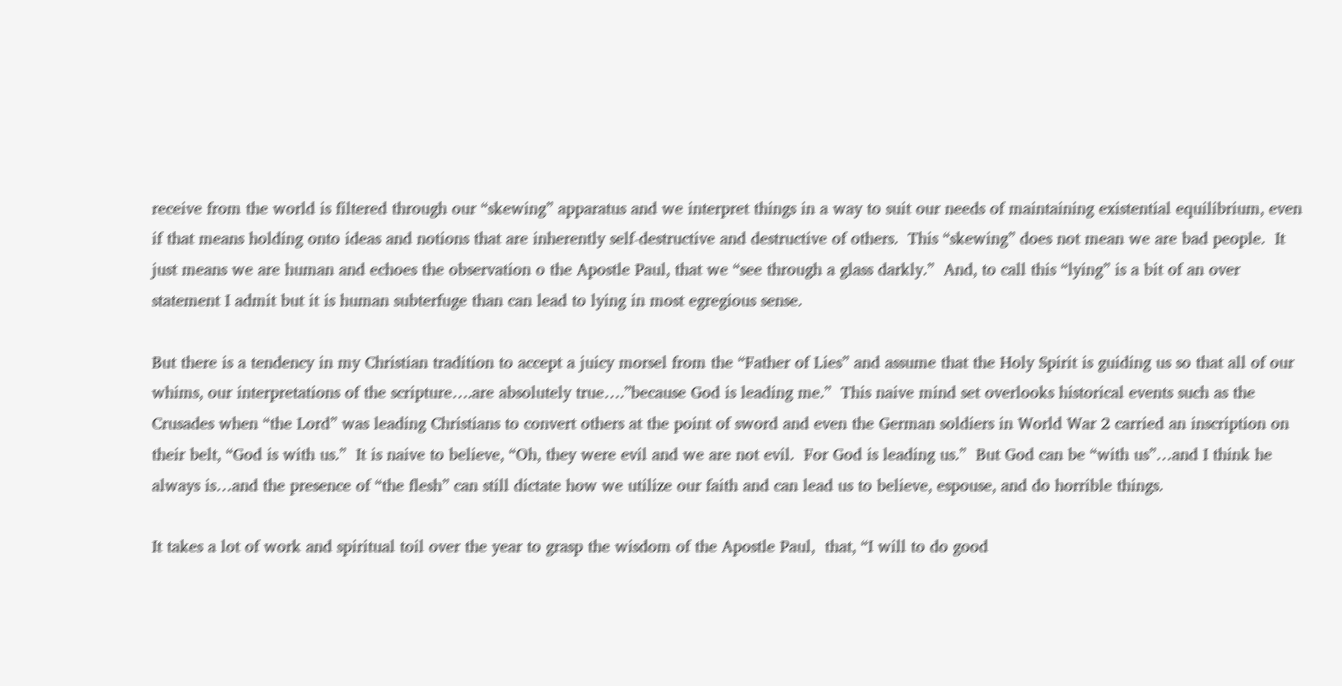receive from the world is filtered through our “skewing” apparatus and we interpret things in a way to suit our needs of maintaining existential equilibrium, even if that means holding onto ideas and notions that are inherently self-destructive and destructive of others.  This “skewing” does not mean we are bad people.  It just means we are human and echoes the observation o the Apostle Paul, that we “see through a glass darkly.”  And, to call this “lying” is a bit of an over statement I admit but it is human subterfuge than can lead to lying in most egregious sense.

But there is a tendency in my Christian tradition to accept a juicy morsel from the “Father of Lies” and assume that the Holy Spirit is guiding us so that all of our whims, our interpretations of the scripture….are absolutely true….”because God is leading me.”  This naive mind set overlooks historical events such as the Crusades when “the Lord” was leading Christians to convert others at the point of sword and even the German soldiers in World War 2 carried an inscription on their belt, “God is with us.”  It is naive to believe, “Oh, they were evil and we are not evil.  For God is leading us.”  But God can be “with us”…and I think he always is…and the presence of “the flesh” can still dictate how we utilize our faith and can lead us to believe, espouse, and do horrible things.

It takes a lot of work and spiritual toil over the year to grasp the wisdom of the Apostle Paul,  that, “I will to do good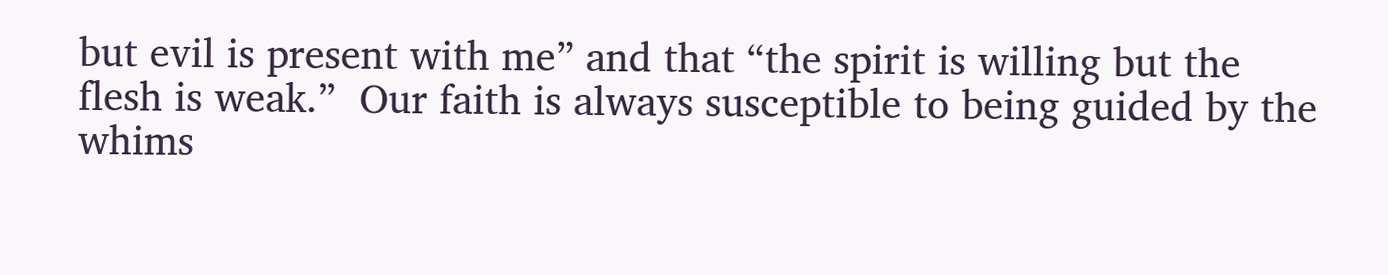but evil is present with me” and that “the spirit is willing but the flesh is weak.”  Our faith is always susceptible to being guided by the whims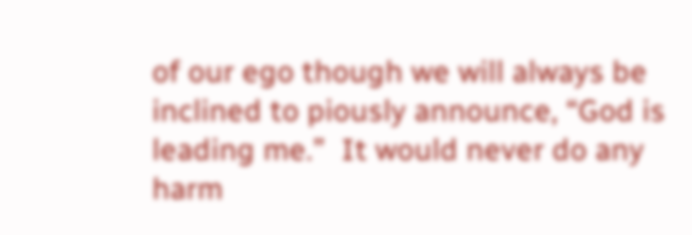of our ego though we will always be inclined to piously announce, “God is leading me.”  It would never do any harm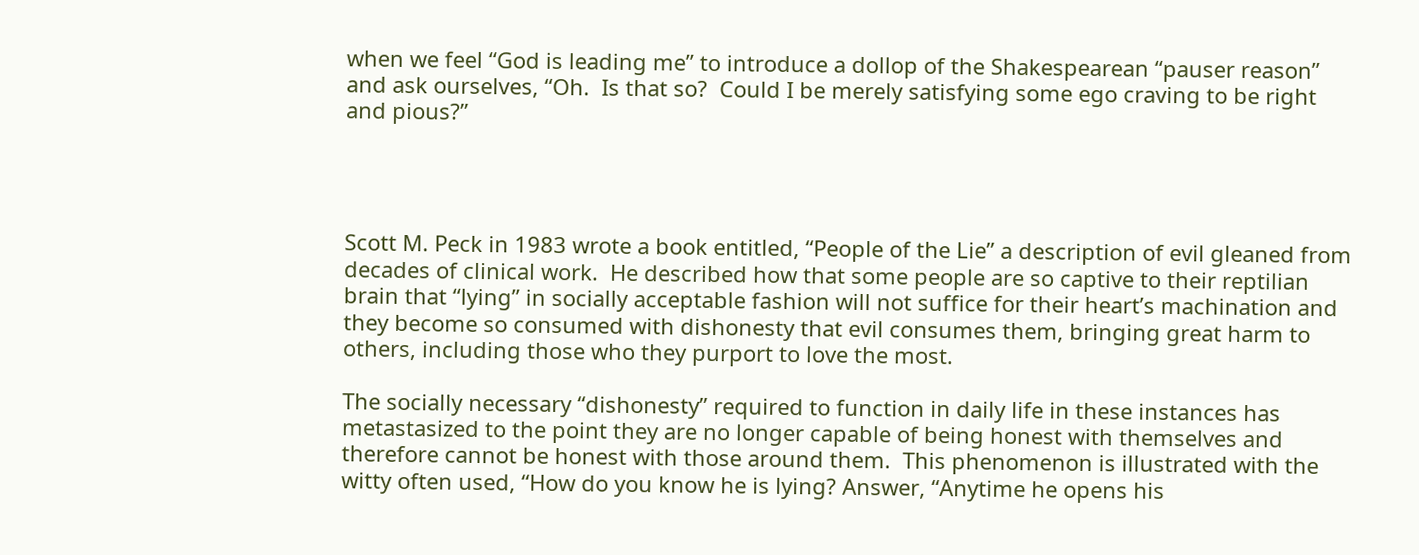when we feel “God is leading me” to introduce a dollop of the Shakespearean “pauser reason” and ask ourselves, “Oh.  Is that so?  Could I be merely satisfying some ego craving to be right and pious?”




Scott M. Peck in 1983 wrote a book entitled, “People of the Lie” a description of evil gleaned from decades of clinical work.  He described how that some people are so captive to their reptilian brain that “lying” in socially acceptable fashion will not suffice for their heart’s machination and they become so consumed with dishonesty that evil consumes them, bringing great harm to others, including those who they purport to love the most.

The socially necessary “dishonesty” required to function in daily life in these instances has metastasized to the point they are no longer capable of being honest with themselves and therefore cannot be honest with those around them.  This phenomenon is illustrated with the witty often used, “How do you know he is lying? Answer, “Anytime he opens his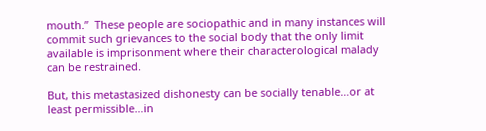mouth.”  These people are sociopathic and in many instances will commit such grievances to the social body that the only limit available is imprisonment where their characterological malady can be restrained.

But, this metastasized dishonesty can be socially tenable…or at least permissible…in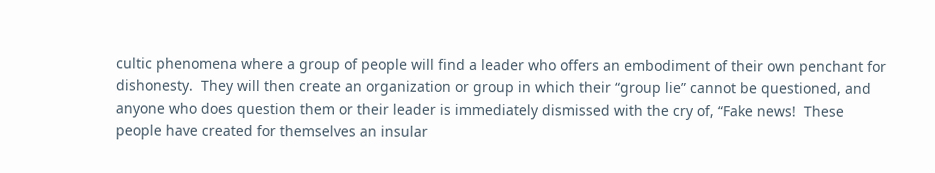cultic phenomena where a group of people will find a leader who offers an embodiment of their own penchant for dishonesty.  They will then create an organization or group in which their “group lie” cannot be questioned, and anyone who does question them or their leader is immediately dismissed with the cry of, “Fake news!  These people have created for themselves an insular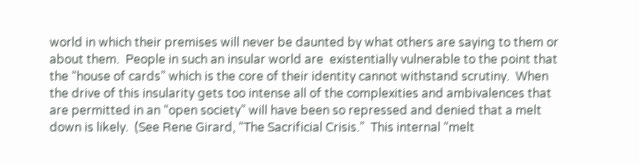world in which their premises will never be daunted by what others are saying to them or about them.  People in such an insular world are  existentially vulnerable to the point that the “house of cards” which is the core of their identity cannot withstand scrutiny.  When the drive of this insularity gets too intense all of the complexities and ambivalences that are permitted in an “open society” will have been so repressed and denied that a melt down is likely.  (See Rene Girard, “The Sacrificial Crisis.”  This internal “melt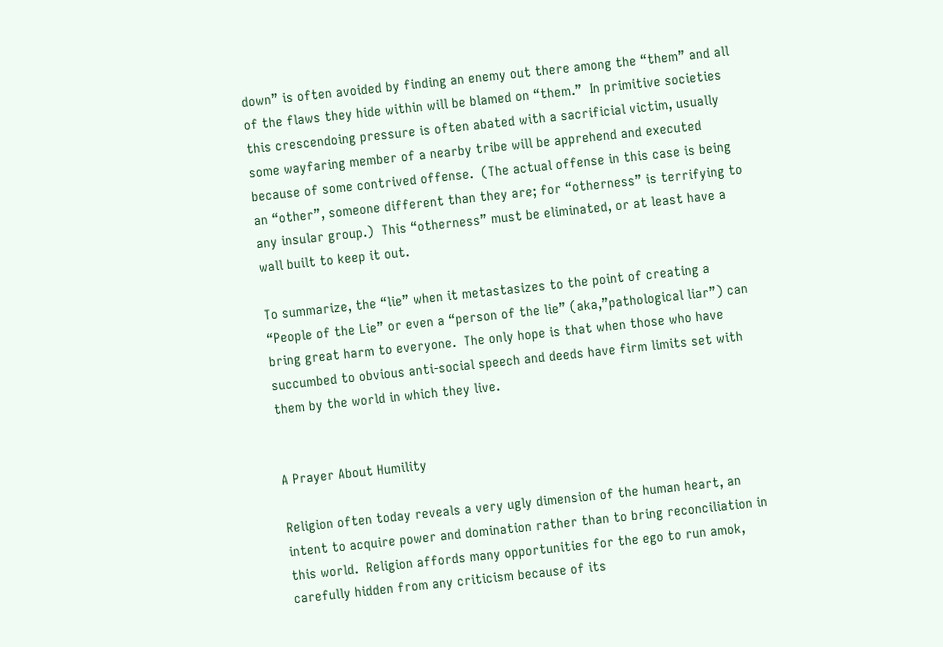down” is often avoided by finding an enemy out there among the “them” and all of the flaws they hide within will be blamed on “them.”  In primitive societies this crescendoing pressure is often abated with a sacrificial victim, usually some wayfaring member of a nearby tribe will be apprehend and executed because of some contrived offense.  (The actual offense in this case is being an “other”, someone different than they are; for “otherness” is terrifying to any insular group.)  This “otherness” must be eliminated, or at least have a wall built to keep it out.

To summarize, the “lie” when it metastasizes to the point of creating a “People of the Lie” or even a “person of the lie” (aka,”pathological liar”) can bring great harm to everyone.  The only hope is that when those who have succumbed to obvious anti-social speech and deeds have firm limits set with them by the world in which they live.


A Prayer About Humility

Religion often today reveals a very ugly dimension of the human heart, an intent to acquire power and domination rather than to bring reconciliation in this world.  Religion affords many opportunities for the ego to run amok, carefully hidden from any criticism because of its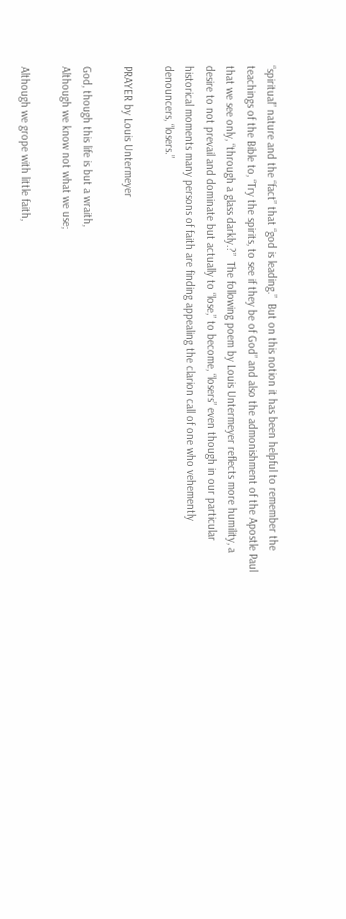“spiritual” nature and the “fact” that “god is leading.”  But on this notion it has been helpful to remember the teachings of the Bible to, “Try the spirits, to see if they be of God” and also the admonishment of the Apostle Paul that we see only, “through a glass darkly.?”  The following poem by Louis Untermeyer reflects more humility, a desire to not prevail and dominate but actually to “lose,” to become, “losers” even though in our particular historical moments many persons of faith are finding appealing the clarion call of one who vehemently denouncers, “losers.”

PRAYER by Louis Untermeyer

God, though this life is but a wraith,
Although we know not what we use;

Although we grope with little faith,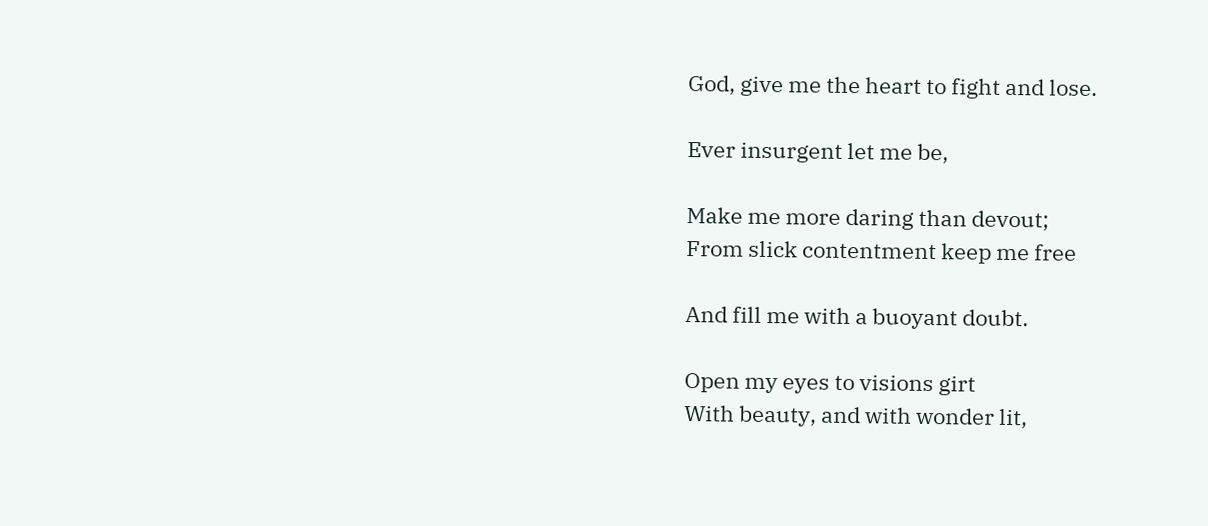God, give me the heart to fight and lose.

Ever insurgent let me be,

Make me more daring than devout;
From slick contentment keep me free

And fill me with a buoyant doubt.

Open my eyes to visions girt
With beauty, and with wonder lit,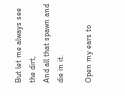But let me always see the dirt,
And all that spawn and die in it.

Open my ears to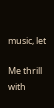music, let

Me thrill with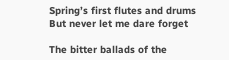Spring’s first flutes and drums
But never let me dare forget

The bitter ballads of the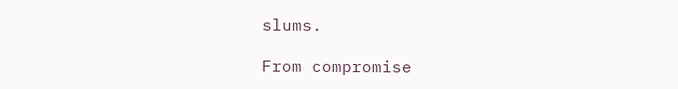slums.

From compromise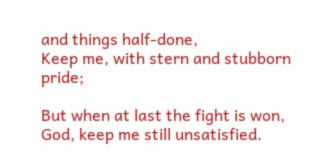and things half-done,
Keep me, with stern and stubborn pride;

But when at last the fight is won,
God, keep me still unsatisfied.